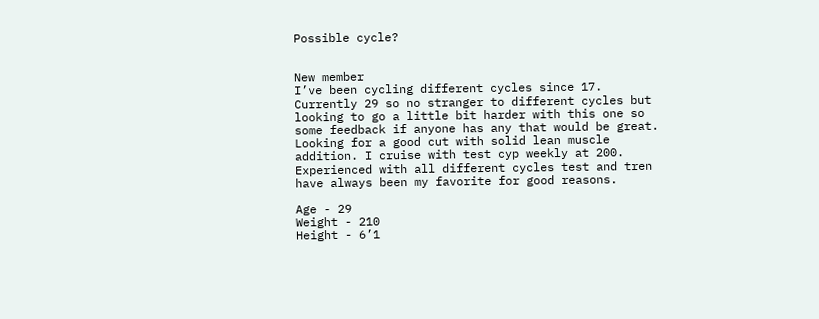Possible cycle?


New member
I’ve been cycling different cycles since 17. Currently 29 so no stranger to different cycles but looking to go a little bit harder with this one so some feedback if anyone has any that would be great. Looking for a good cut with solid lean muscle addition. I cruise with test cyp weekly at 200. Experienced with all different cycles test and tren have always been my favorite for good reasons.

Age - 29
Weight - 210
Height - 6’1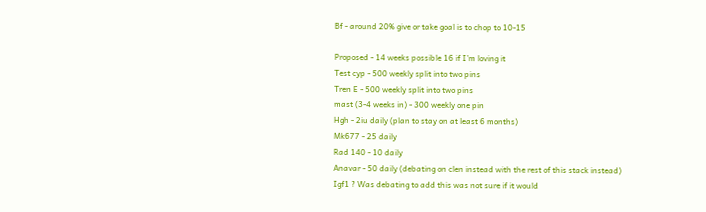Bf - around 20% give or take goal is to chop to 10-15

Proposed - 14 weeks possible 16 if I’m loving it
Test cyp - 500 weekly split into two pins
Tren E - 500 weekly split into two pins
mast (3-4 weeks in) - 300 weekly one pin
Hgh - 2iu daily (plan to stay on at least 6 months)
Mk677 - 25 daily
Rad 140 - 10 daily
Anavar - 50 daily (debating on clen instead with the rest of this stack instead)
Igf1 ? Was debating to add this was not sure if it would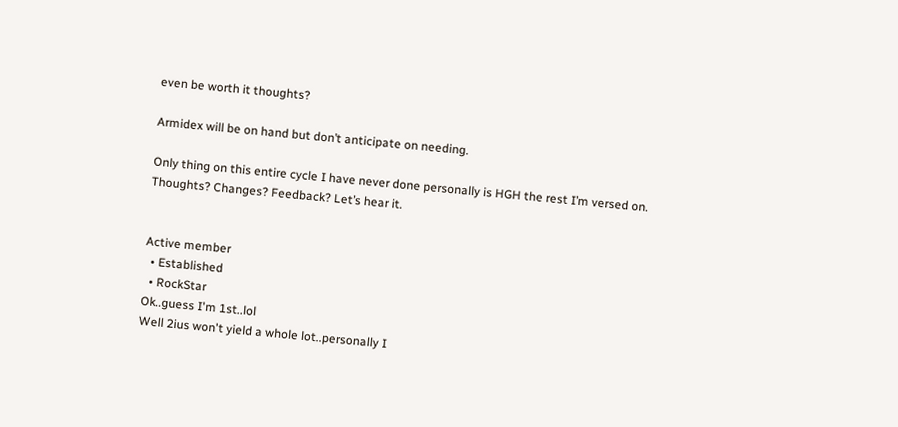even be worth it thoughts?

Armidex will be on hand but don’t anticipate on needing.

Only thing on this entire cycle I have never done personally is HGH the rest I’m versed on.
Thoughts? Changes? Feedback? Let’s hear it.


Active member
  • Established
  • RockStar
Ok..guess I'm 1st..lol
Well 2ius won't yield a whole lot..personally I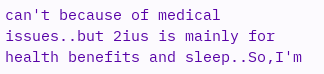can't because of medical issues..but 2ius is mainly for health benefits and sleep..So,I'm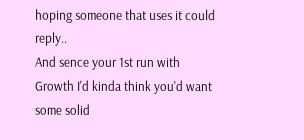hoping someone that uses it could reply..
And sence your 1st run with Growth I'd kinda think you'd want some solid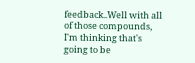feedback..Well with all of those compounds, I'm thinking that's going to be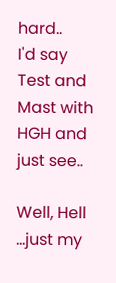hard..
I'd say Test and Mast with HGH and just see..

Well, Hell ...just my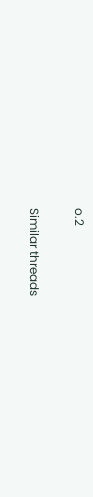o.2

Similar threads